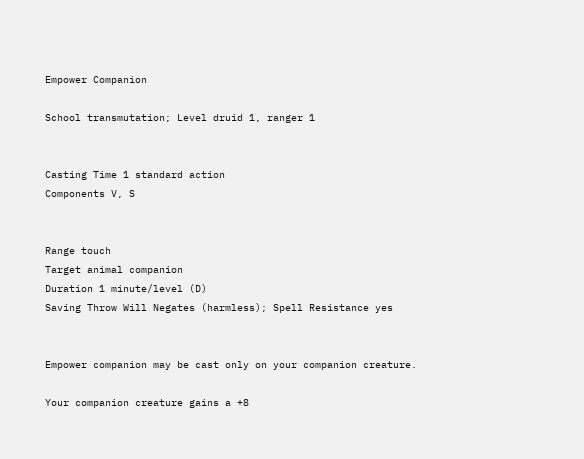Empower Companion

School transmutation; Level druid 1, ranger 1


Casting Time 1 standard action
Components V, S


Range touch
Target animal companion
Duration 1 minute/level (D)
Saving Throw Will Negates (harmless); Spell Resistance yes


Empower companion may be cast only on your companion creature.

Your companion creature gains a +8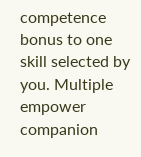competence bonus to one skill selected by you. Multiple empower companion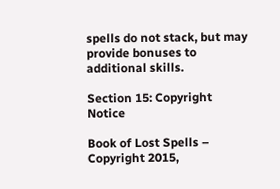spells do not stack, but may provide bonuses to additional skills.

Section 15: Copyright Notice

Book of Lost Spells – Copyright 2015,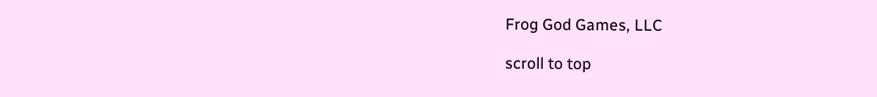Frog God Games, LLC

scroll to top